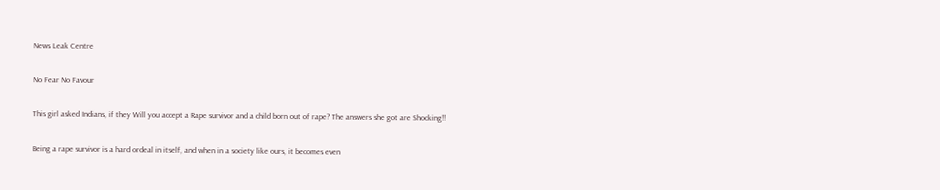News Leak Centre

No Fear No Favour

This girl asked Indians, if they Will you accept a Rape survivor and a child born out of rape? The answers she got are Shocking!!

Being a rape survivor is a hard ordeal in itself, and when in a society like ours, it becomes even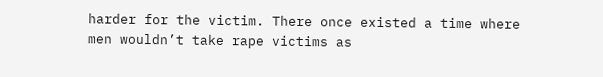harder for the victim. There once existed a time where men wouldn’t take rape victims as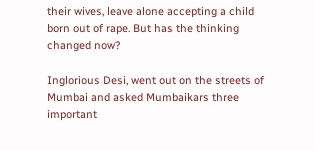their wives, leave alone accepting a child born out of rape. But has the thinking changed now?

Inglorious Desi, went out on the streets of Mumbai and asked Mumbaikars three important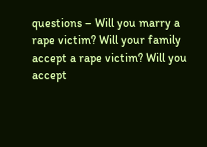questions – Will you marry a rape victim? Will your family accept a rape victim? Will you accept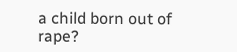a child born out of rape?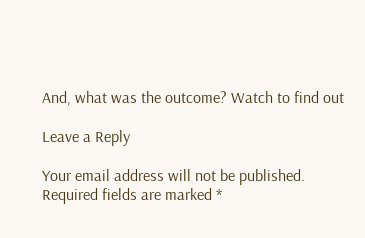And, what was the outcome? Watch to find out

Leave a Reply

Your email address will not be published. Required fields are marked *